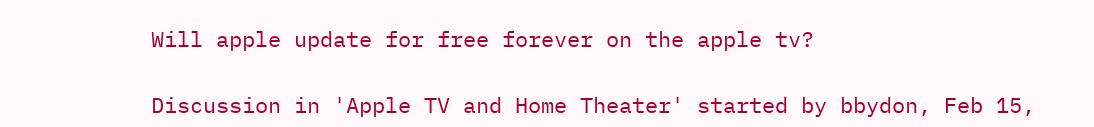Will apple update for free forever on the apple tv?

Discussion in 'Apple TV and Home Theater' started by bbydon, Feb 15,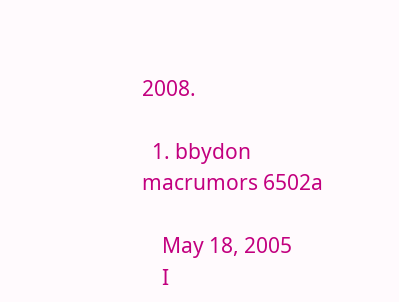2008.

  1. bbydon macrumors 6502a

    May 18, 2005
    I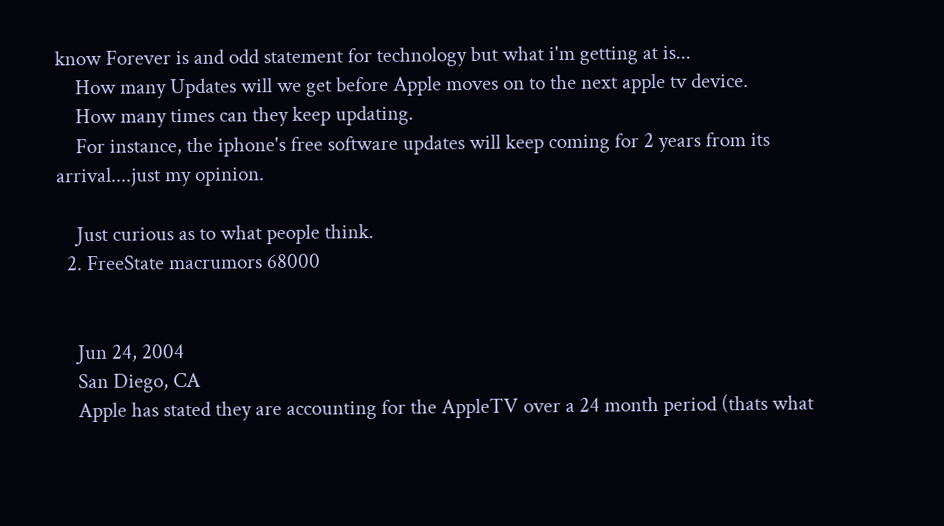know Forever is and odd statement for technology but what i'm getting at is...
    How many Updates will we get before Apple moves on to the next apple tv device.
    How many times can they keep updating.
    For instance, the iphone's free software updates will keep coming for 2 years from its arrival....just my opinion.

    Just curious as to what people think.
  2. FreeState macrumors 68000


    Jun 24, 2004
    San Diego, CA
    Apple has stated they are accounting for the AppleTV over a 24 month period (thats what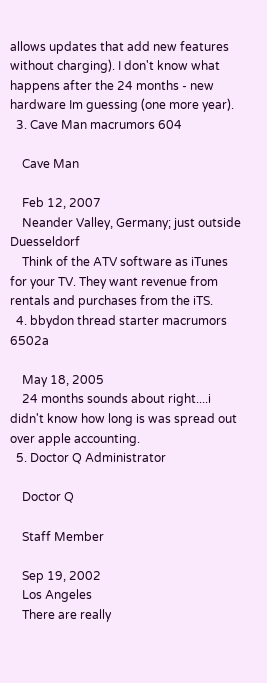allows updates that add new features without charging). I don't know what happens after the 24 months - new hardware Im guessing (one more year).
  3. Cave Man macrumors 604

    Cave Man

    Feb 12, 2007
    Neander Valley, Germany; just outside Duesseldorf
    Think of the ATV software as iTunes for your TV. They want revenue from rentals and purchases from the iTS.
  4. bbydon thread starter macrumors 6502a

    May 18, 2005
    24 months sounds about right....i didn't know how long is was spread out over apple accounting.
  5. Doctor Q Administrator

    Doctor Q

    Staff Member

    Sep 19, 2002
    Los Angeles
    There are really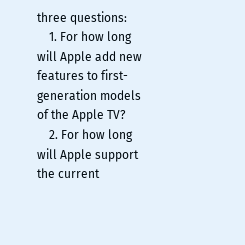three questions:
    1. For how long will Apple add new features to first-generation models of the Apple TV?
    2. For how long will Apple support the current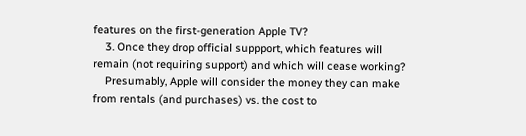features on the first-generation Apple TV?
    3. Once they drop official suppport, which features will remain (not requiring support) and which will cease working?
    Presumably, Apple will consider the money they can make from rentals (and purchases) vs. the cost to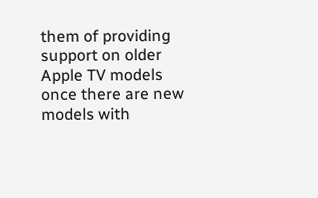them of providing support on older Apple TV models once there are new models with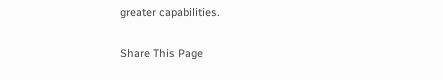greater capabilities.

Share This Page